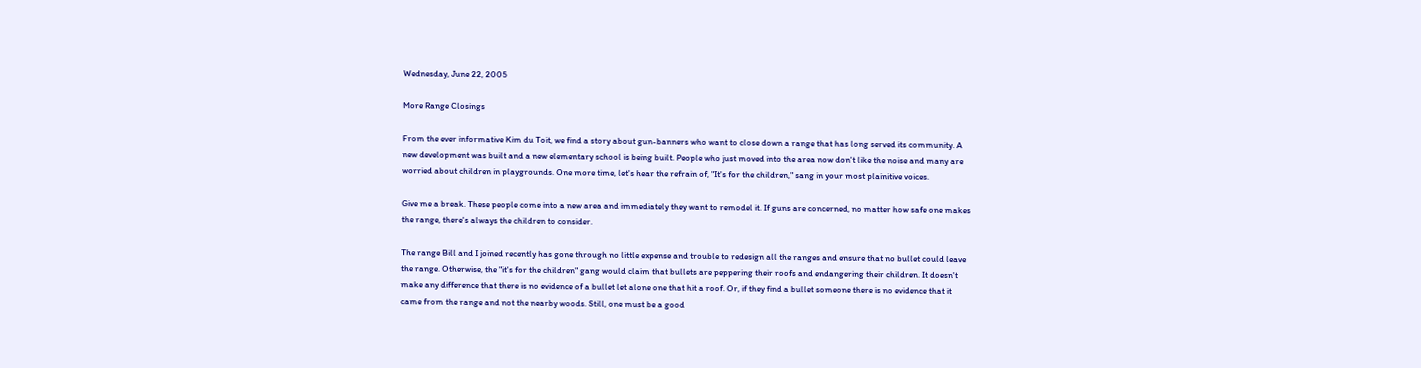Wednesday, June 22, 2005

More Range Closings

From the ever informative Kim du Toit, we find a story about gun-banners who want to close down a range that has long served its community. A new development was built and a new elementary school is being built. People who just moved into the area now don't like the noise and many are worried about children in playgrounds. One more time, let's hear the refrain of, "It's for the children," sang in your most plainitive voices.

Give me a break. These people come into a new area and immediately they want to remodel it. If guns are concerned, no matter how safe one makes the range, there's always the children to consider.

The range Bill and I joined recently has gone through no little expense and trouble to redesign all the ranges and ensure that no bullet could leave the range. Otherwise, the "it's for the children" gang would claim that bullets are peppering their roofs and endangering their children. It doesn't make any difference that there is no evidence of a bullet let alone one that hit a roof. Or, if they find a bullet someone there is no evidence that it came from the range and not the nearby woods. Still, one must be a good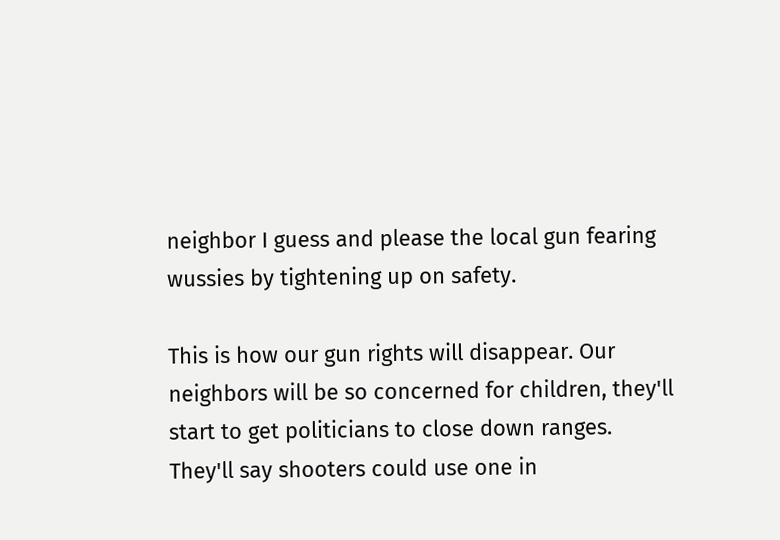neighbor I guess and please the local gun fearing wussies by tightening up on safety.

This is how our gun rights will disappear. Our neighbors will be so concerned for children, they'll start to get politicians to close down ranges. They'll say shooters could use one in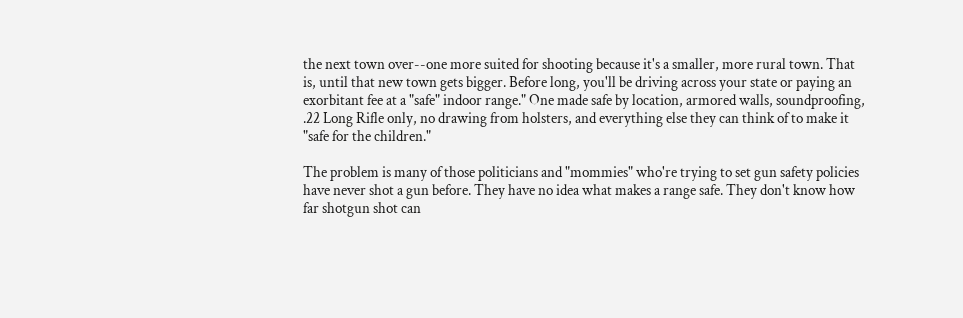the next town over--one more suited for shooting because it's a smaller, more rural town. That is, until that new town gets bigger. Before long, you'll be driving across your state or paying an exorbitant fee at a "safe" indoor range." One made safe by location, armored walls, soundproofing, .22 Long Rifle only, no drawing from holsters, and everything else they can think of to make it "safe for the children."

The problem is many of those politicians and "mommies" who're trying to set gun safety policies have never shot a gun before. They have no idea what makes a range safe. They don't know how far shotgun shot can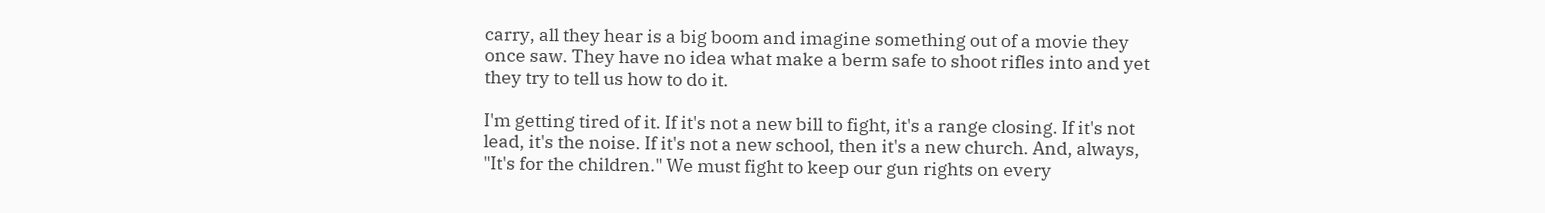carry, all they hear is a big boom and imagine something out of a movie they once saw. They have no idea what make a berm safe to shoot rifles into and yet they try to tell us how to do it.

I'm getting tired of it. If it's not a new bill to fight, it's a range closing. If it's not lead, it's the noise. If it's not a new school, then it's a new church. And, always, "It's for the children." We must fight to keep our gun rights on every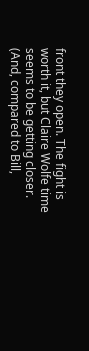front they open. The fight is worth it, but Claire Wolfe time seems to be getting closer. (And, compared to Bill,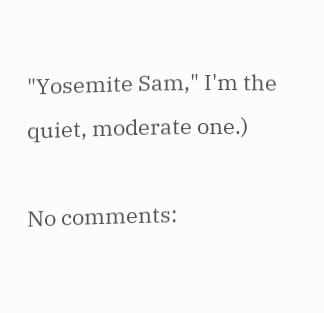"Yosemite Sam," I'm the quiet, moderate one.)

No comments: